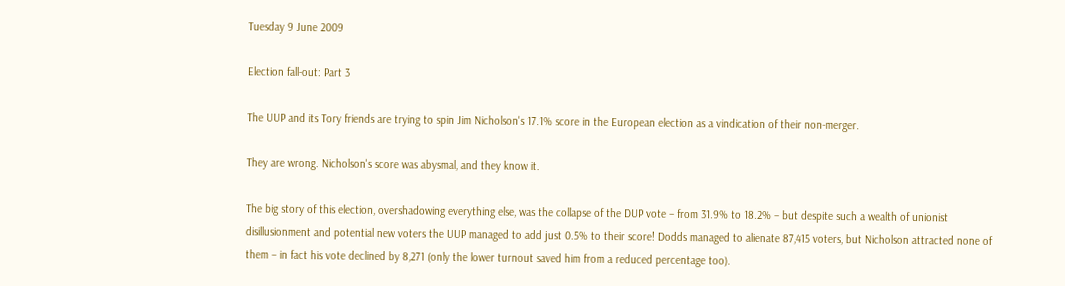Tuesday 9 June 2009

Election fall-out: Part 3

The UUP and its Tory friends are trying to spin Jim Nicholson's 17.1% score in the European election as a vindication of their non-merger.

They are wrong. Nicholson's score was abysmal, and they know it.

The big story of this election, overshadowing everything else, was the collapse of the DUP vote – from 31.9% to 18.2% – but despite such a wealth of unionist disillusionment and potential new voters the UUP managed to add just 0.5% to their score! Dodds managed to alienate 87,415 voters, but Nicholson attracted none of them – in fact his vote declined by 8,271 (only the lower turnout saved him from a reduced percentage too).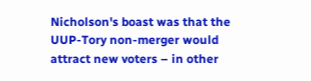Nicholson's boast was that the UUP-Tory non-merger would attract new voters – in other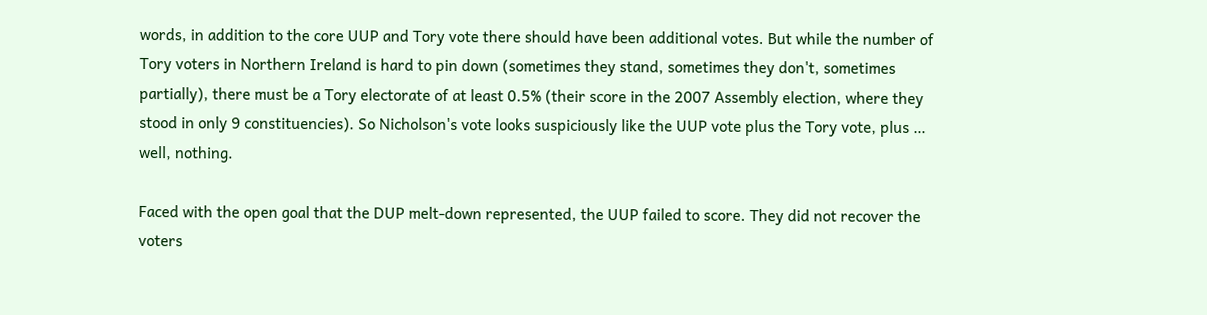words, in addition to the core UUP and Tory vote there should have been additional votes. But while the number of Tory voters in Northern Ireland is hard to pin down (sometimes they stand, sometimes they don't, sometimes partially), there must be a Tory electorate of at least 0.5% (their score in the 2007 Assembly election, where they stood in only 9 constituencies). So Nicholson's vote looks suspiciously like the UUP vote plus the Tory vote, plus … well, nothing.

Faced with the open goal that the DUP melt-down represented, the UUP failed to score. They did not recover the voters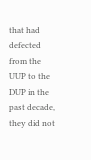that had defected from the UUP to the DUP in the past decade, they did not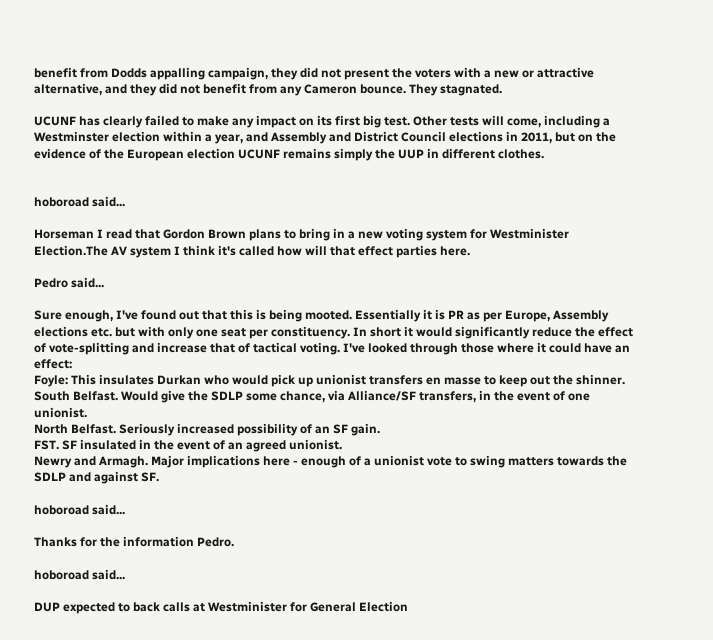benefit from Dodds appalling campaign, they did not present the voters with a new or attractive alternative, and they did not benefit from any Cameron bounce. They stagnated.

UCUNF has clearly failed to make any impact on its first big test. Other tests will come, including a Westminster election within a year, and Assembly and District Council elections in 2011, but on the evidence of the European election UCUNF remains simply the UUP in different clothes.


hoboroad said...

Horseman I read that Gordon Brown plans to bring in a new voting system for Westminister Election.The AV system I think it's called how will that effect parties here.

Pedro said...

Sure enough, I've found out that this is being mooted. Essentially it is PR as per Europe, Assembly elections etc. but with only one seat per constituency. In short it would significantly reduce the effect of vote-splitting and increase that of tactical voting. I've looked through those where it could have an effect:
Foyle: This insulates Durkan who would pick up unionist transfers en masse to keep out the shinner.
South Belfast. Would give the SDLP some chance, via Alliance/SF transfers, in the event of one unionist.
North Belfast. Seriously increased possibility of an SF gain.
FST. SF insulated in the event of an agreed unionist.
Newry and Armagh. Major implications here - enough of a unionist vote to swing matters towards the SDLP and against SF.

hoboroad said...

Thanks for the information Pedro.

hoboroad said...

DUP expected to back calls at Westminister for General Election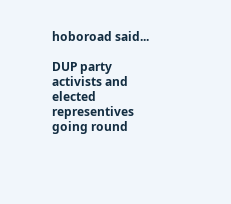hoboroad said...

DUP party activists and elected representives going round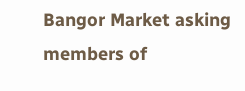Bangor Market asking members of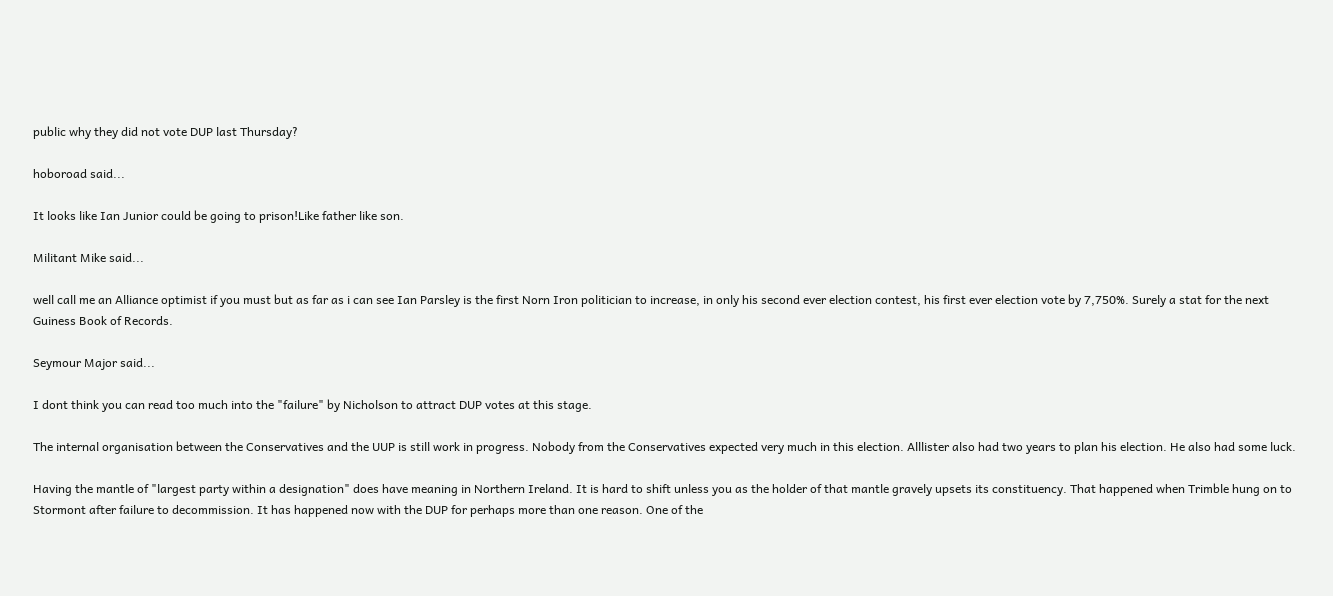public why they did not vote DUP last Thursday?

hoboroad said...

It looks like Ian Junior could be going to prison!Like father like son.

Militant Mike said...

well call me an Alliance optimist if you must but as far as i can see Ian Parsley is the first Norn Iron politician to increase, in only his second ever election contest, his first ever election vote by 7,750%. Surely a stat for the next Guiness Book of Records.

Seymour Major said...

I dont think you can read too much into the "failure" by Nicholson to attract DUP votes at this stage.

The internal organisation between the Conservatives and the UUP is still work in progress. Nobody from the Conservatives expected very much in this election. Alllister also had two years to plan his election. He also had some luck.

Having the mantle of "largest party within a designation" does have meaning in Northern Ireland. It is hard to shift unless you as the holder of that mantle gravely upsets its constituency. That happened when Trimble hung on to Stormont after failure to decommission. It has happened now with the DUP for perhaps more than one reason. One of the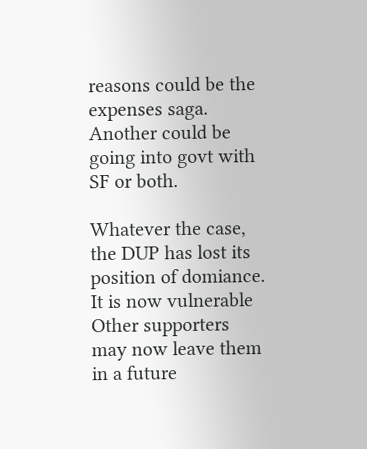reasons could be the expenses saga. Another could be going into govt with SF or both.

Whatever the case, the DUP has lost its position of domiance. It is now vulnerable Other supporters may now leave them in a future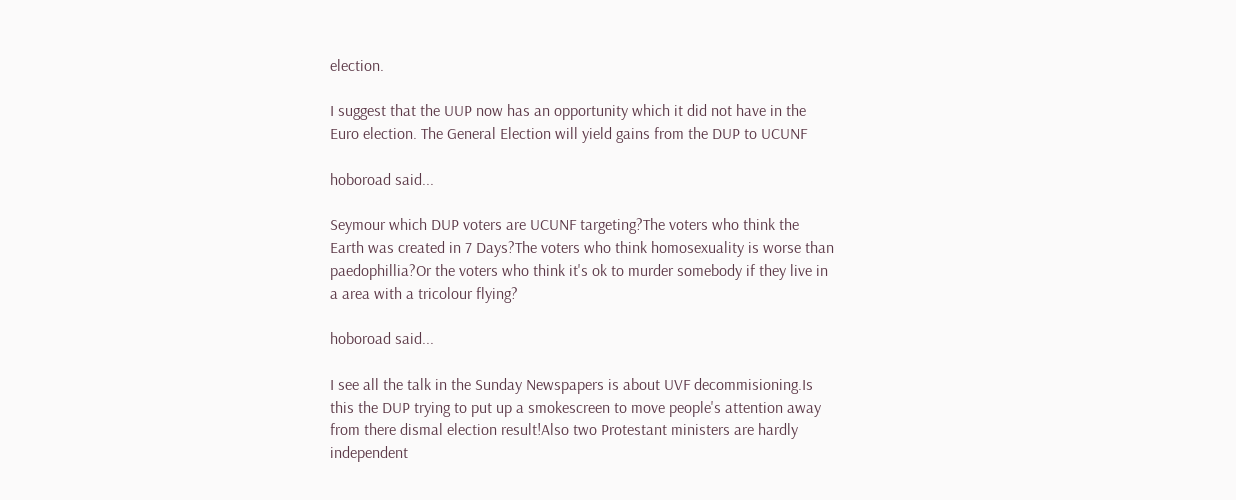election.

I suggest that the UUP now has an opportunity which it did not have in the Euro election. The General Election will yield gains from the DUP to UCUNF

hoboroad said...

Seymour which DUP voters are UCUNF targeting?The voters who think the Earth was created in 7 Days?The voters who think homosexuality is worse than paedophillia?Or the voters who think it's ok to murder somebody if they live in a area with a tricolour flying?

hoboroad said...

I see all the talk in the Sunday Newspapers is about UVF decommisioning.Is this the DUP trying to put up a smokescreen to move people's attention away from there dismal election result!Also two Protestant ministers are hardly independent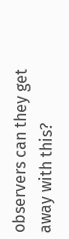observers can they get away with this?